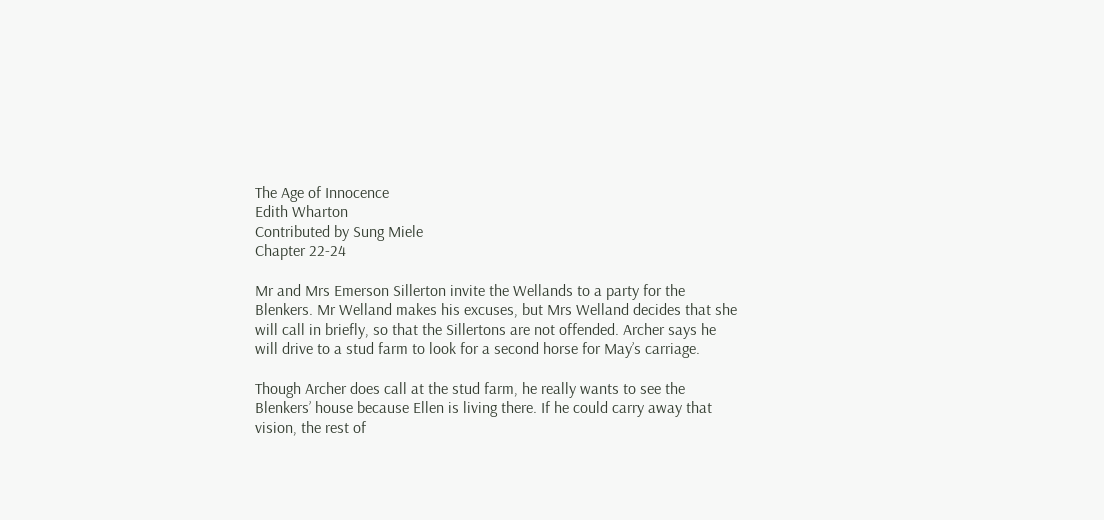The Age of Innocence
Edith Wharton
Contributed by Sung Miele
Chapter 22-24

Mr and Mrs Emerson Sillerton invite the Wellands to a party for the Blenkers. Mr Welland makes his excuses, but Mrs Welland decides that she will call in briefly, so that the Sillertons are not offended. Archer says he will drive to a stud farm to look for a second horse for May’s carriage.

Though Archer does call at the stud farm, he really wants to see the Blenkers’ house because Ellen is living there. If he could carry away that vision, the rest of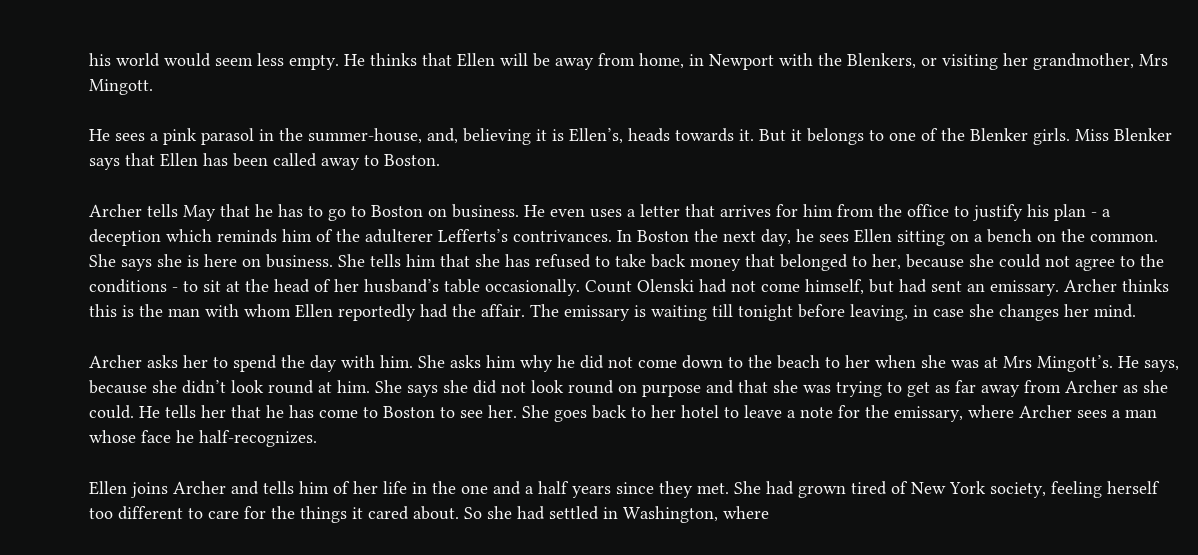his world would seem less empty. He thinks that Ellen will be away from home, in Newport with the Blenkers, or visiting her grandmother, Mrs Mingott.

He sees a pink parasol in the summer-house, and, believing it is Ellen’s, heads towards it. But it belongs to one of the Blenker girls. Miss Blenker says that Ellen has been called away to Boston.

Archer tells May that he has to go to Boston on business. He even uses a letter that arrives for him from the office to justify his plan - a deception which reminds him of the adulterer Lefferts’s contrivances. In Boston the next day, he sees Ellen sitting on a bench on the common. She says she is here on business. She tells him that she has refused to take back money that belonged to her, because she could not agree to the conditions - to sit at the head of her husband’s table occasionally. Count Olenski had not come himself, but had sent an emissary. Archer thinks this is the man with whom Ellen reportedly had the affair. The emissary is waiting till tonight before leaving, in case she changes her mind.

Archer asks her to spend the day with him. She asks him why he did not come down to the beach to her when she was at Mrs Mingott’s. He says, because she didn’t look round at him. She says she did not look round on purpose and that she was trying to get as far away from Archer as she could. He tells her that he has come to Boston to see her. She goes back to her hotel to leave a note for the emissary, where Archer sees a man whose face he half-recognizes.

Ellen joins Archer and tells him of her life in the one and a half years since they met. She had grown tired of New York society, feeling herself too different to care for the things it cared about. So she had settled in Washington, where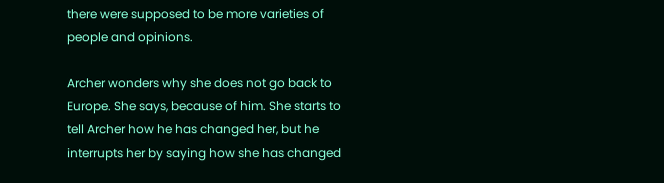there were supposed to be more varieties of people and opinions.

Archer wonders why she does not go back to Europe. She says, because of him. She starts to tell Archer how he has changed her, but he interrupts her by saying how she has changed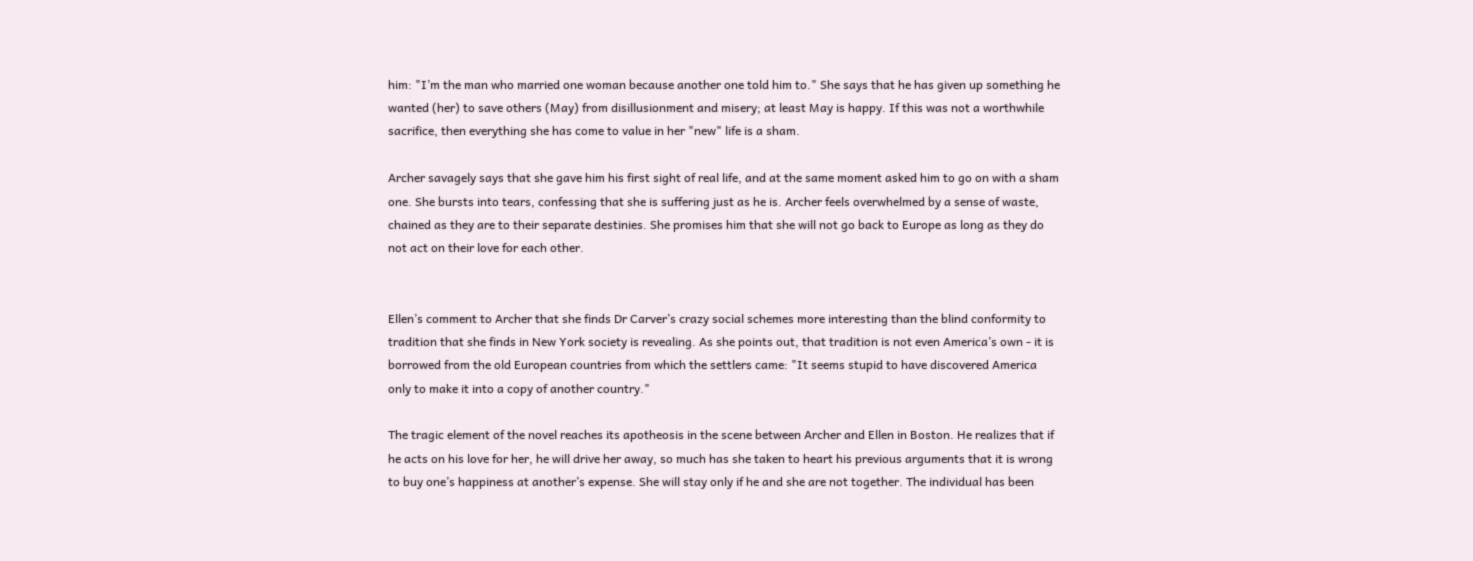him: "I’m the man who married one woman because another one told him to." She says that he has given up something he wanted (her) to save others (May) from disillusionment and misery; at least May is happy. If this was not a worthwhile sacrifice, then everything she has come to value in her "new" life is a sham.

Archer savagely says that she gave him his first sight of real life, and at the same moment asked him to go on with a sham one. She bursts into tears, confessing that she is suffering just as he is. Archer feels overwhelmed by a sense of waste, chained as they are to their separate destinies. She promises him that she will not go back to Europe as long as they do not act on their love for each other.


Ellen’s comment to Archer that she finds Dr Carver’s crazy social schemes more interesting than the blind conformity to tradition that she finds in New York society is revealing. As she points out, that tradition is not even America’s own - it is borrowed from the old European countries from which the settlers came: "It seems stupid to have discovered America only to make it into a copy of another country."

The tragic element of the novel reaches its apotheosis in the scene between Archer and Ellen in Boston. He realizes that if he acts on his love for her, he will drive her away, so much has she taken to heart his previous arguments that it is wrong to buy one’s happiness at another’s expense. She will stay only if he and she are not together. The individual has been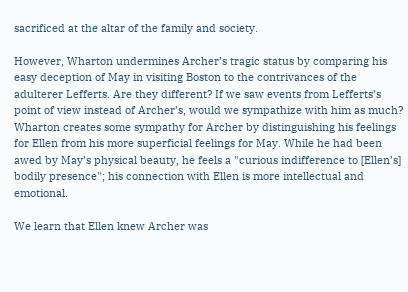sacrificed at the altar of the family and society.

However, Wharton undermines Archer’s tragic status by comparing his easy deception of May in visiting Boston to the contrivances of the adulterer Lefferts. Are they different? If we saw events from Lefferts’s point of view instead of Archer’s, would we sympathize with him as much? Wharton creates some sympathy for Archer by distinguishing his feelings for Ellen from his more superficial feelings for May. While he had been awed by May’s physical beauty, he feels a "curious indifference to [Ellen’s] bodily presence"; his connection with Ellen is more intellectual and emotional.

We learn that Ellen knew Archer was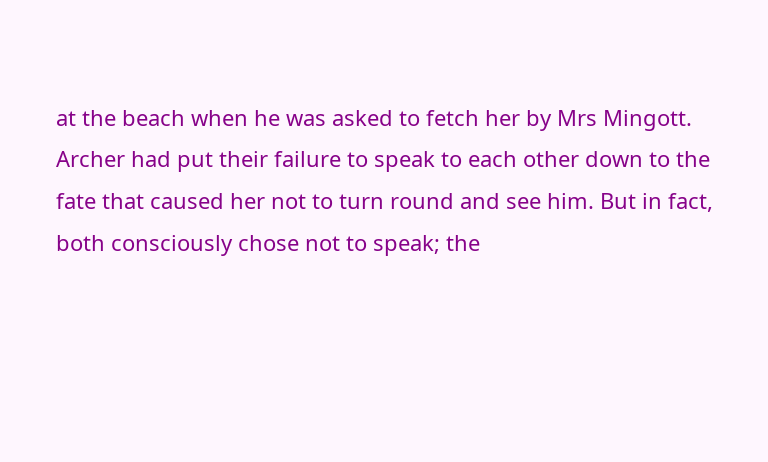at the beach when he was asked to fetch her by Mrs Mingott. Archer had put their failure to speak to each other down to the fate that caused her not to turn round and see him. But in fact, both consciously chose not to speak; the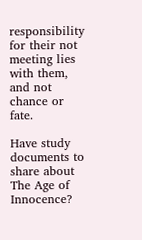responsibility for their not meeting lies with them, and not chance or fate.

Have study documents to share about The Age of Innocence?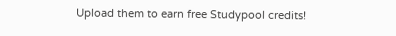Upload them to earn free Studypool credits!